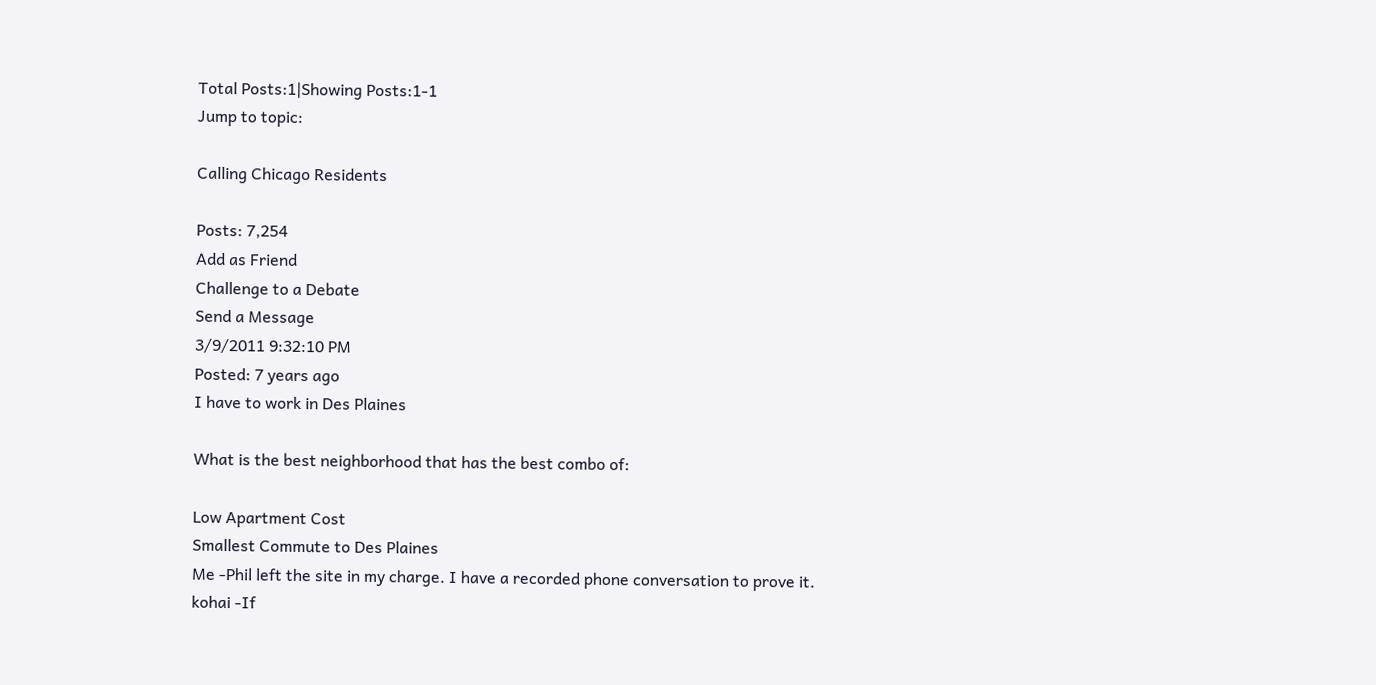Total Posts:1|Showing Posts:1-1
Jump to topic:

Calling Chicago Residents

Posts: 7,254
Add as Friend
Challenge to a Debate
Send a Message
3/9/2011 9:32:10 PM
Posted: 7 years ago
I have to work in Des Plaines

What is the best neighborhood that has the best combo of:

Low Apartment Cost
Smallest Commute to Des Plaines
Me -Phil left the site in my charge. I have a recorded phone conversation to prove it.
kohai -If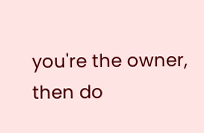you're the owner, then do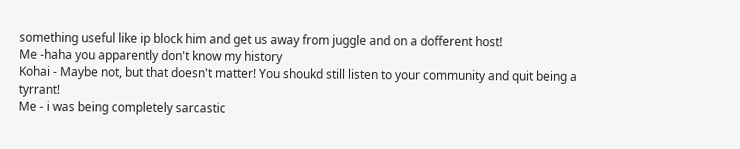something useful like ip block him and get us away from juggle and on a dofferent host!
Me -haha you apparently don't know my history
Kohai - Maybe not, but that doesn't matter! You shoukd still listen to your community and quit being a tyrrant!
Me - i was being completely sarcastic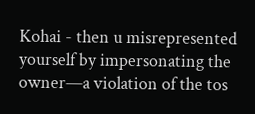Kohai - then u misrepresented yourself by impersonating the owner—a violation of the tos